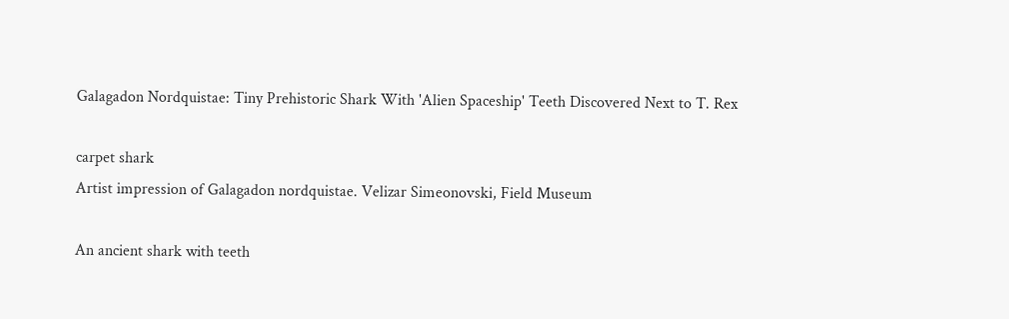Galagadon Nordquistae: Tiny Prehistoric Shark With 'Alien Spaceship' Teeth Discovered Next to T. Rex

carpet shark
Artist impression of Galagadon nordquistae. Velizar Simeonovski, Field Museum

An ancient shark with teeth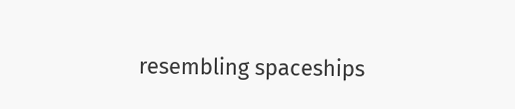resembling spaceships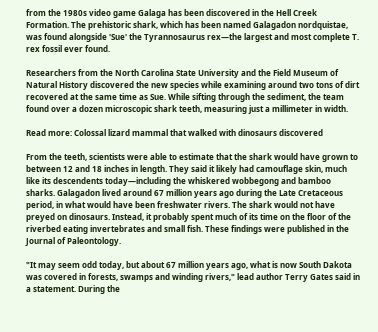from the 1980s video game Galaga has been discovered in the Hell Creek Formation. The prehistoric shark, which has been named Galagadon nordquistae, was found alongside 'Sue' the Tyrannosaurus rex—the largest and most complete T. rex fossil ever found.

Researchers from the North Carolina State University and the Field Museum of Natural History discovered the new species while examining around two tons of dirt recovered at the same time as Sue. While sifting through the sediment, the team found over a dozen microscopic shark teeth, measuring just a millimeter in width.

Read more: Colossal lizard mammal that walked with dinosaurs discovered

From the teeth, scientists were able to estimate that the shark would have grown to between 12 and 18 inches in length. They said it likely had camouflage skin, much like its descendents today—including the whiskered wobbegong and bamboo sharks. Galagadon lived around 67 million years ago during the Late Cretaceous period, in what would have been freshwater rivers. The shark would not have preyed on dinosaurs. Instead, it probably spent much of its time on the floor of the riverbed eating invertebrates and small fish. These findings were published in the Journal of Paleontology.

"It may seem odd today, but about 67 million years ago, what is now South Dakota was covered in forests, swamps and winding rivers," lead author Terry Gates said in a statement. During the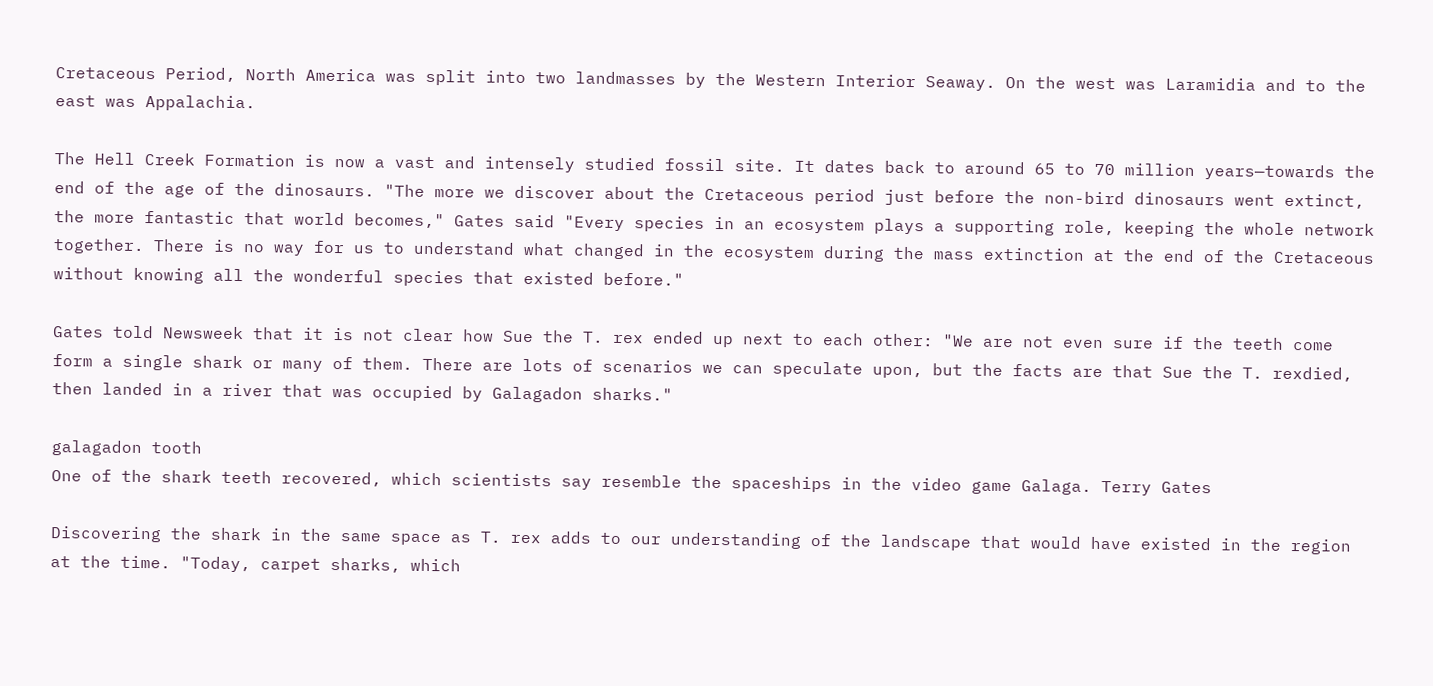Cretaceous Period, North America was split into two landmasses by the Western Interior Seaway. On the west was Laramidia and to the east was Appalachia.

The Hell Creek Formation is now a vast and intensely studied fossil site. It dates back to around 65 to 70 million years—towards the end of the age of the dinosaurs. "The more we discover about the Cretaceous period just before the non-bird dinosaurs went extinct, the more fantastic that world becomes," Gates said "Every species in an ecosystem plays a supporting role, keeping the whole network together. There is no way for us to understand what changed in the ecosystem during the mass extinction at the end of the Cretaceous without knowing all the wonderful species that existed before."

Gates told Newsweek that it is not clear how Sue the T. rex ended up next to each other: "We are not even sure if the teeth come form a single shark or many of them. There are lots of scenarios we can speculate upon, but the facts are that Sue the T. rexdied, then landed in a river that was occupied by Galagadon sharks."

galagadon tooth
One of the shark teeth recovered, which scientists say resemble the spaceships in the video game Galaga. Terry Gates

Discovering the shark in the same space as T. rex adds to our understanding of the landscape that would have existed in the region at the time. "Today, carpet sharks, which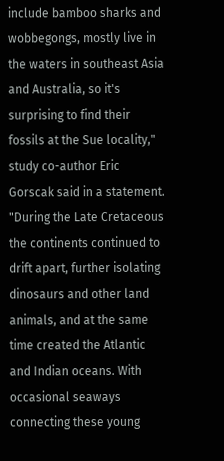include bamboo sharks and wobbegongs, mostly live in the waters in southeast Asia and Australia, so it's surprising to find their fossils at the Sue locality," study co-author Eric Gorscak said in a statement. "During the Late Cretaceous the continents continued to drift apart, further isolating dinosaurs and other land animals, and at the same time created the Atlantic and Indian oceans. With occasional seaways connecting these young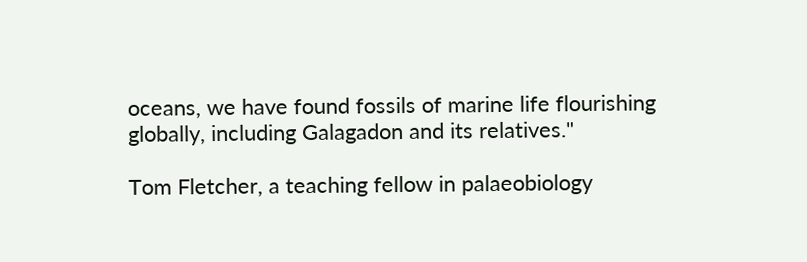oceans, we have found fossils of marine life flourishing globally, including Galagadon and its relatives."

Tom Fletcher, a teaching fellow in palaeobiology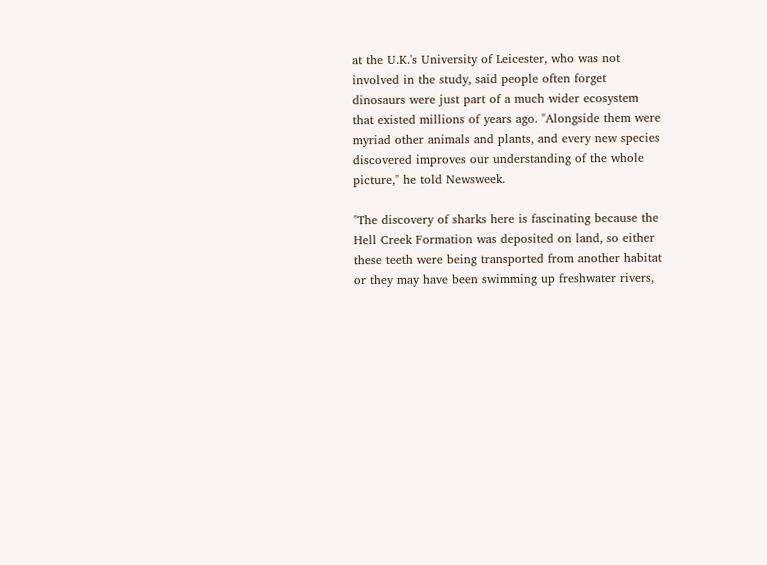at the U.K.'s University of Leicester, who was not involved in the study, said people often forget dinosaurs were just part of a much wider ecosystem that existed millions of years ago. "Alongside them were myriad other animals and plants, and every new species discovered improves our understanding of the whole picture," he told Newsweek.

"The discovery of sharks here is fascinating because the Hell Creek Formation was deposited on land, so either these teeth were being transported from another habitat or they may have been swimming up freshwater rivers,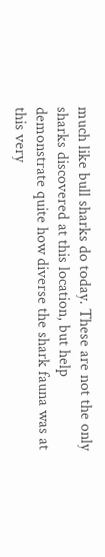much like bull sharks do today. These are not the only sharks discovered at this location, but help demonstrate quite how diverse the shark fauna was at this very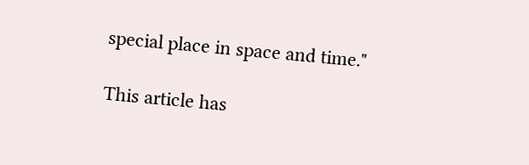special place in space and time."

This article has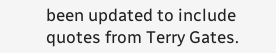been updated to include quotes from Terry Gates.